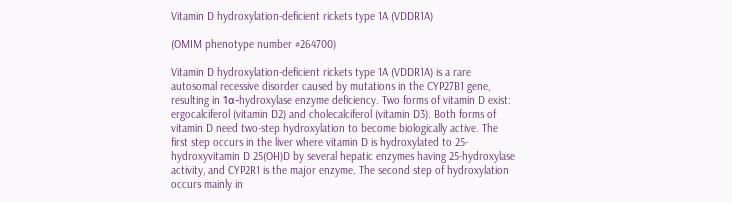Vitamin D hydroxylation-deficient rickets type 1A (VDDR1A)

(OMIM phenotype number #264700)

Vitamin D hydroxylation-deficient rickets type 1A (VDDR1A) is a rare autosomal recessive disorder caused by mutations in the CYP27B1 gene, resulting in 1α-hydroxylase enzyme deficiency. Two forms of vitamin D exist: ergocalciferol (vitamin D2) and cholecalciferol (vitamin D3). Both forms of vitamin D need two-step hydroxylation to become biologically active. The first step occurs in the liver where vitamin D is hydroxylated to 25-hydroxyvitamin D 25(OH)D by several hepatic enzymes having 25-hydroxylase activity, and CYP2R1 is the major enzyme. The second step of hydroxylation occurs mainly in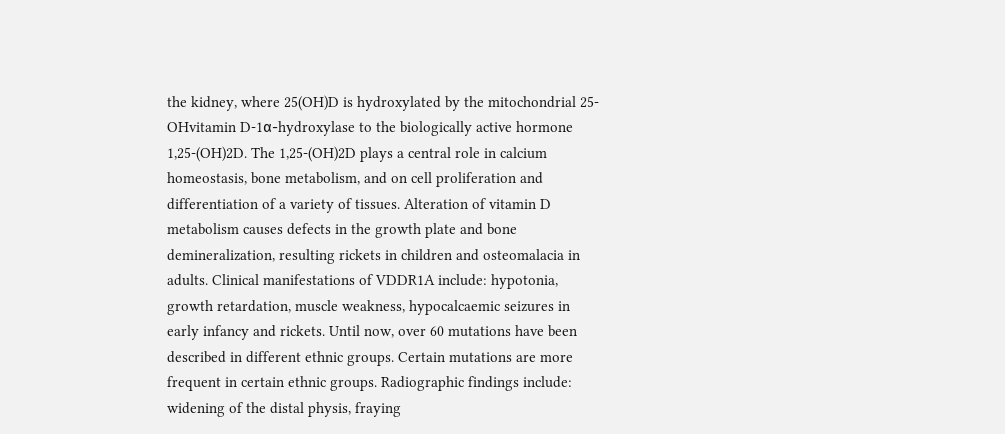the kidney, where 25(OH)D is hydroxylated by the mitochondrial 25-OHvitamin D-1α-hydroxylase to the biologically active hormone 1,25-(OH)2D. The 1,25-(OH)2D plays a central role in calcium homeostasis, bone metabolism, and on cell proliferation and differentiation of a variety of tissues. Alteration of vitamin D metabolism causes defects in the growth plate and bone demineralization, resulting rickets in children and osteomalacia in adults. Clinical manifestations of VDDR1A include: hypotonia, growth retardation, muscle weakness, hypocalcaemic seizures in early infancy and rickets. Until now, over 60 mutations have been described in different ethnic groups. Certain mutations are more frequent in certain ethnic groups. Radiographic findings include: widening of the distal physis, fraying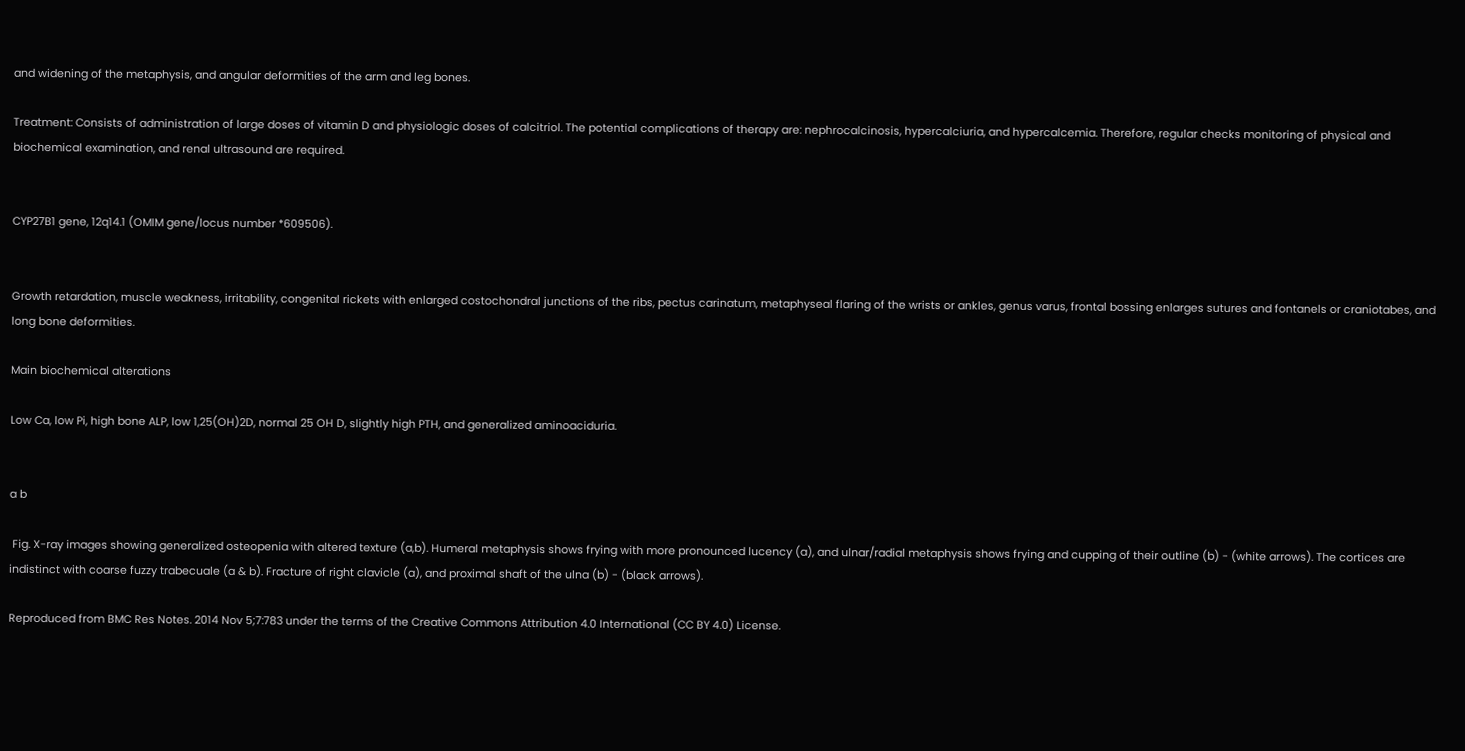and widening of the metaphysis, and angular deformities of the arm and leg bones.

Treatment: Consists of administration of large doses of vitamin D and physiologic doses of calcitriol. The potential complications of therapy are: nephrocalcinosis, hypercalciuria, and hypercalcemia. Therefore, regular checks monitoring of physical and biochemical examination, and renal ultrasound are required.


CYP27B1 gene, 12q14.1 (OMIM gene/locus number *609506).


Growth retardation, muscle weakness, irritability, congenital rickets with enlarged costochondral junctions of the ribs, pectus carinatum, metaphyseal flaring of the wrists or ankles, genus varus, frontal bossing enlarges sutures and fontanels or craniotabes, and long bone deformities.

Main biochemical alterations

Low Ca, low Pi, high bone ALP, low 1,25(OH)2D, normal 25 OH D, slightly high PTH, and generalized aminoaciduria.


a b

 Fig. X-ray images showing generalized osteopenia with altered texture (a,b). Humeral metaphysis shows frying with more pronounced lucency (a), and ulnar/radial metaphysis shows frying and cupping of their outline (b) - (white arrows). The cortices are indistinct with coarse fuzzy trabecuale (a & b). Fracture of right clavicle (a), and proximal shaft of the ulna (b) - (black arrows).

Reproduced from BMC Res Notes. 2014 Nov 5;7:783 under the terms of the Creative Commons Attribution 4.0 International (CC BY 4.0) License.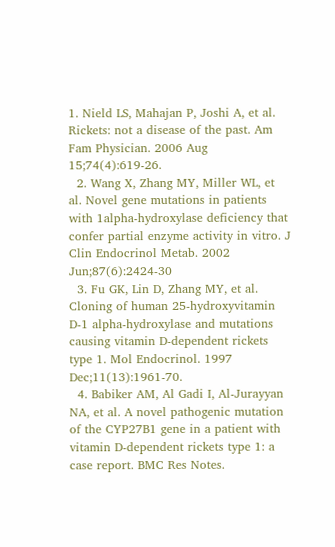1. Nield LS, Mahajan P, Joshi A, et al. Rickets: not a disease of the past. Am Fam Physician. 2006 Aug 15;74(4):619-26.
  2. Wang X, Zhang MY, Miller WL, et al. Novel gene mutations in patients with 1alpha-hydroxylase deficiency that confer partial enzyme activity in vitro. J Clin Endocrinol Metab. 2002 Jun;87(6):2424-30
  3. Fu GK, Lin D, Zhang MY, et al. Cloning of human 25-hydroxyvitamin D-1 alpha-hydroxylase and mutations causing vitamin D-dependent rickets type 1. Mol Endocrinol. 1997 Dec;11(13):1961-70.
  4. Babiker AM, Al Gadi I, Al-Jurayyan NA, et al. A novel pathogenic mutation of the CYP27B1 gene in a patient with vitamin D-dependent rickets type 1: a case report. BMC Res Notes.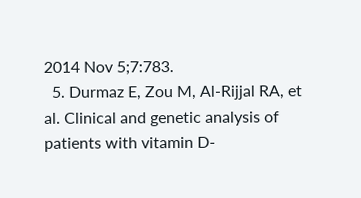2014 Nov 5;7:783.
  5. Durmaz E, Zou M, Al-Rijjal RA, et al. Clinical and genetic analysis of patients with vitamin D-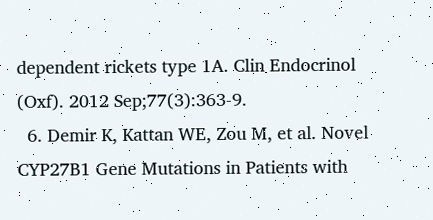dependent rickets type 1A. Clin Endocrinol (Oxf). 2012 Sep;77(3):363-9.
  6. Demir K, Kattan WE, Zou M, et al. Novel CYP27B1 Gene Mutations in Patients with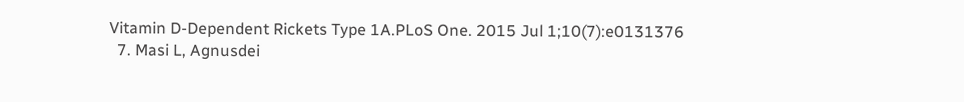Vitamin D-Dependent Rickets Type 1A.PLoS One. 2015 Jul 1;10(7):e0131376
  7. Masi L, Agnusdei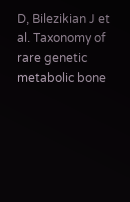D, Bilezikian J et al. Taxonomy of rare genetic metabolic bone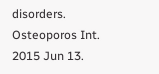disorders. Osteoporos Int. 2015 Jun 13.